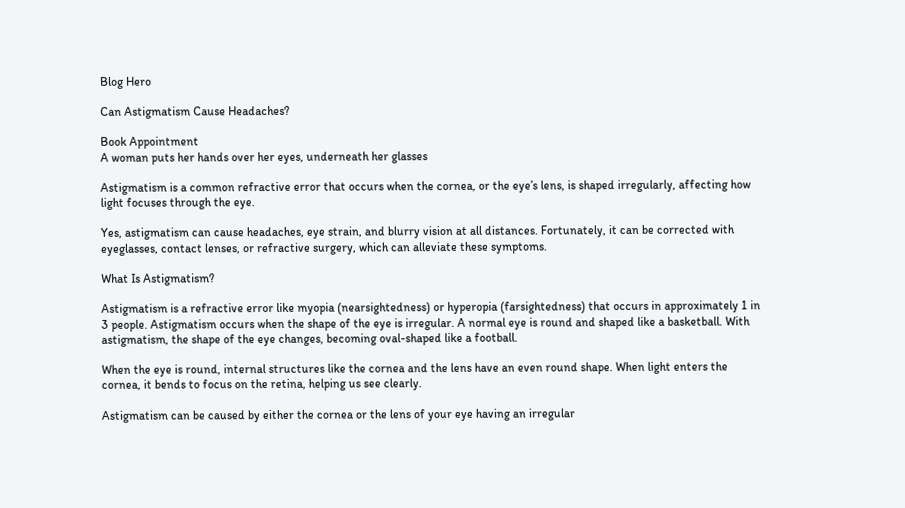Blog Hero

Can Astigmatism Cause Headaches?

Book Appointment
A woman puts her hands over her eyes, underneath her glasses

Astigmatism is a common refractive error that occurs when the cornea, or the eye’s lens, is shaped irregularly, affecting how light focuses through the eye.

Yes, astigmatism can cause headaches, eye strain, and blurry vision at all distances. Fortunately, it can be corrected with eyeglasses, contact lenses, or refractive surgery, which can alleviate these symptoms.

What Is Astigmatism?

Astigmatism is a refractive error like myopia (nearsightedness) or hyperopia (farsightedness) that occurs in approximately 1 in 3 people. Astigmatism occurs when the shape of the eye is irregular. A normal eye is round and shaped like a basketball. With astigmatism, the shape of the eye changes, becoming oval-shaped like a football.

When the eye is round, internal structures like the cornea and the lens have an even round shape. When light enters the cornea, it bends to focus on the retina, helping us see clearly.

Astigmatism can be caused by either the cornea or the lens of your eye having an irregular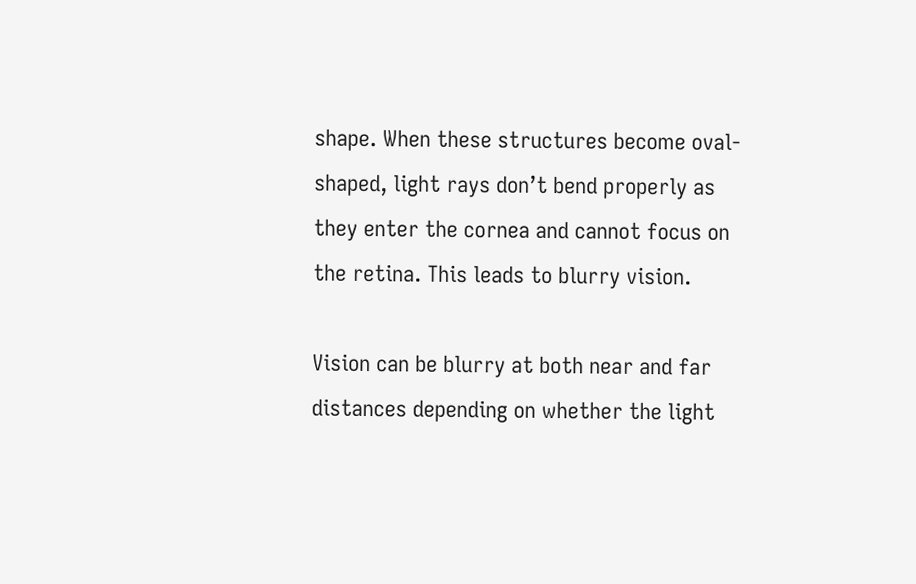shape. When these structures become oval-shaped, light rays don’t bend properly as they enter the cornea and cannot focus on the retina. This leads to blurry vision.

Vision can be blurry at both near and far distances depending on whether the light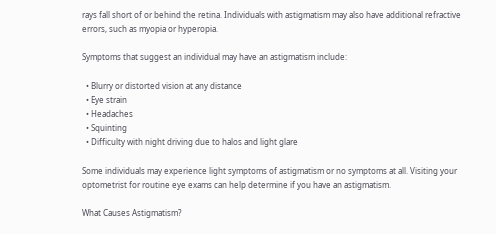rays fall short of or behind the retina. Individuals with astigmatism may also have additional refractive errors, such as myopia or hyperopia.

Symptoms that suggest an individual may have an astigmatism include:

  • Blurry or distorted vision at any distance
  • Eye strain
  • Headaches
  • Squinting
  • Difficulty with night driving due to halos and light glare

Some individuals may experience light symptoms of astigmatism or no symptoms at all. Visiting your optometrist for routine eye exams can help determine if you have an astigmatism.

What Causes Astigmatism?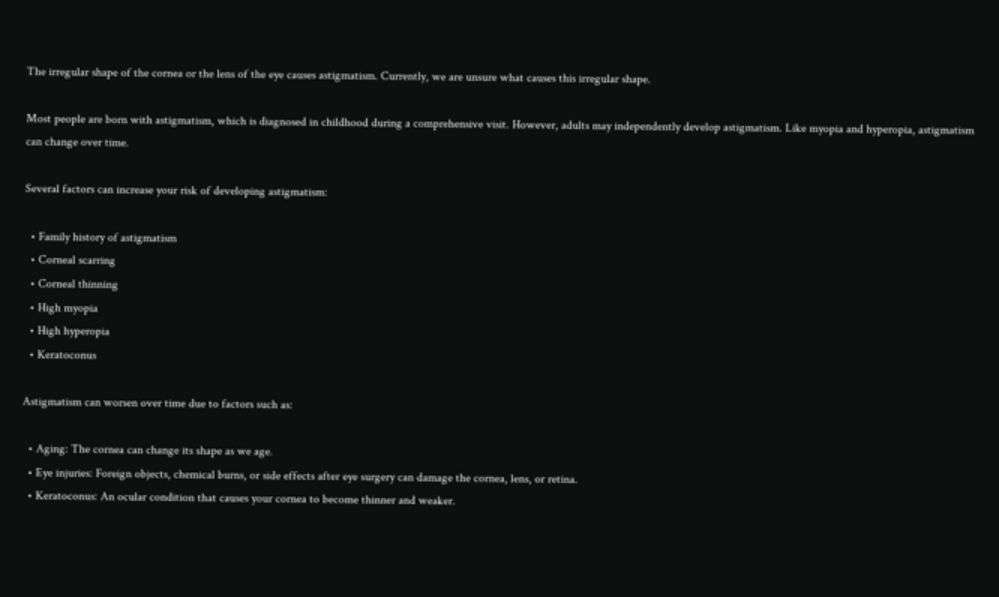The irregular shape of the cornea or the lens of the eye causes astigmatism. Currently, we are unsure what causes this irregular shape.

Most people are born with astigmatism, which is diagnosed in childhood during a comprehensive visit. However, adults may independently develop astigmatism. Like myopia and hyperopia, astigmatism can change over time.

Several factors can increase your risk of developing astigmatism:

  • Family history of astigmatism
  • Corneal scarring
  • Corneal thinning
  • High myopia
  • High hyperopia
  • Keratoconus

Astigmatism can worsen over time due to factors such as:

  • Aging: The cornea can change its shape as we age.
  • Eye injuries: Foreign objects, chemical burns, or side effects after eye surgery can damage the cornea, lens, or retina.
  • Keratoconus: An ocular condition that causes your cornea to become thinner and weaker.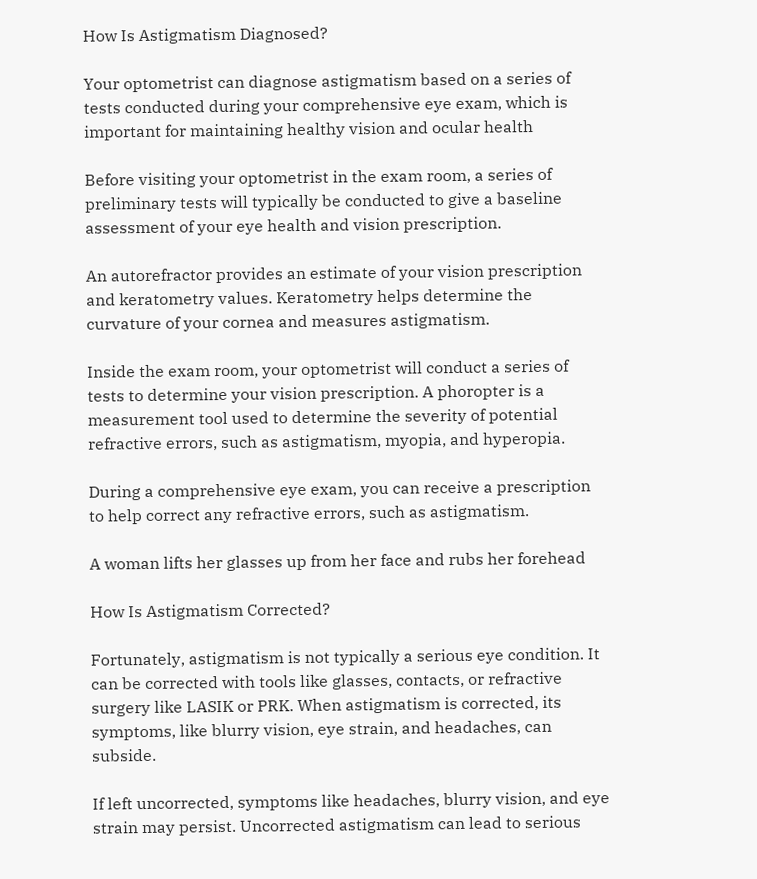How Is Astigmatism Diagnosed?

Your optometrist can diagnose astigmatism based on a series of tests conducted during your comprehensive eye exam, which is important for maintaining healthy vision and ocular health

Before visiting your optometrist in the exam room, a series of preliminary tests will typically be conducted to give a baseline assessment of your eye health and vision prescription.

An autorefractor provides an estimate of your vision prescription and keratometry values. Keratometry helps determine the curvature of your cornea and measures astigmatism.

Inside the exam room, your optometrist will conduct a series of tests to determine your vision prescription. A phoropter is a measurement tool used to determine the severity of potential refractive errors, such as astigmatism, myopia, and hyperopia.

During a comprehensive eye exam, you can receive a prescription to help correct any refractive errors, such as astigmatism.

A woman lifts her glasses up from her face and rubs her forehead

How Is Astigmatism Corrected?

Fortunately, astigmatism is not typically a serious eye condition. It can be corrected with tools like glasses, contacts, or refractive surgery like LASIK or PRK. When astigmatism is corrected, its symptoms, like blurry vision, eye strain, and headaches, can subside.

If left uncorrected, symptoms like headaches, blurry vision, and eye strain may persist. Uncorrected astigmatism can lead to serious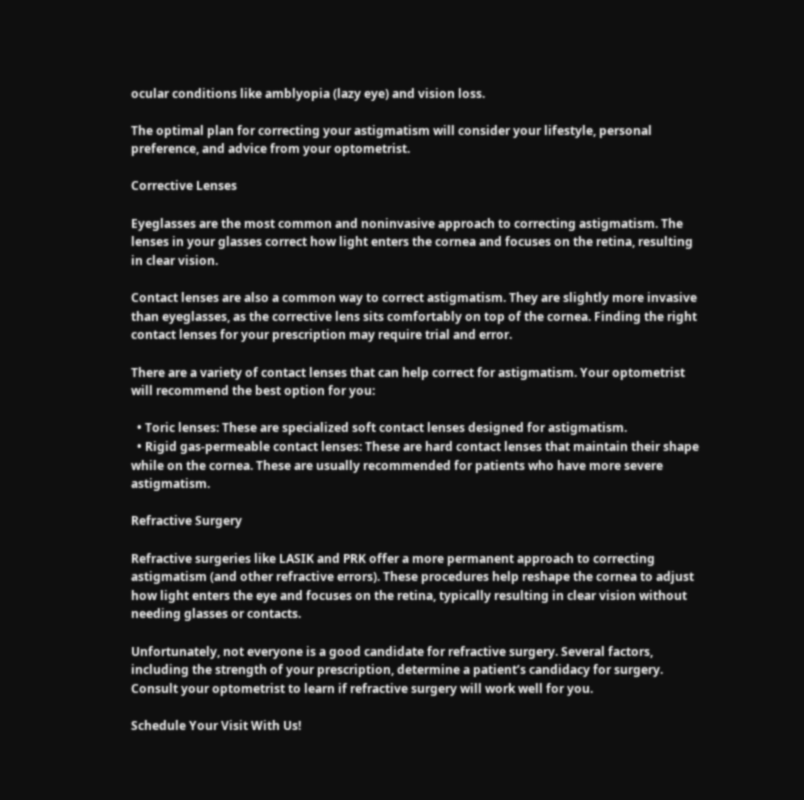ocular conditions like amblyopia (lazy eye) and vision loss.

The optimal plan for correcting your astigmatism will consider your lifestyle, personal preference, and advice from your optometrist.

Corrective Lenses

Eyeglasses are the most common and noninvasive approach to correcting astigmatism. The lenses in your glasses correct how light enters the cornea and focuses on the retina, resulting in clear vision.

Contact lenses are also a common way to correct astigmatism. They are slightly more invasive than eyeglasses, as the corrective lens sits comfortably on top of the cornea. Finding the right contact lenses for your prescription may require trial and error.

There are a variety of contact lenses that can help correct for astigmatism. Your optometrist will recommend the best option for you:

  • Toric lenses: These are specialized soft contact lenses designed for astigmatism.
  • Rigid gas-permeable contact lenses: These are hard contact lenses that maintain their shape while on the cornea. These are usually recommended for patients who have more severe astigmatism.

Refractive Surgery

Refractive surgeries like LASIK and PRK offer a more permanent approach to correcting astigmatism (and other refractive errors). These procedures help reshape the cornea to adjust how light enters the eye and focuses on the retina, typically resulting in clear vision without needing glasses or contacts.

Unfortunately, not everyone is a good candidate for refractive surgery. Several factors, including the strength of your prescription, determine a patient’s candidacy for surgery. Consult your optometrist to learn if refractive surgery will work well for you.

Schedule Your Visit With Us!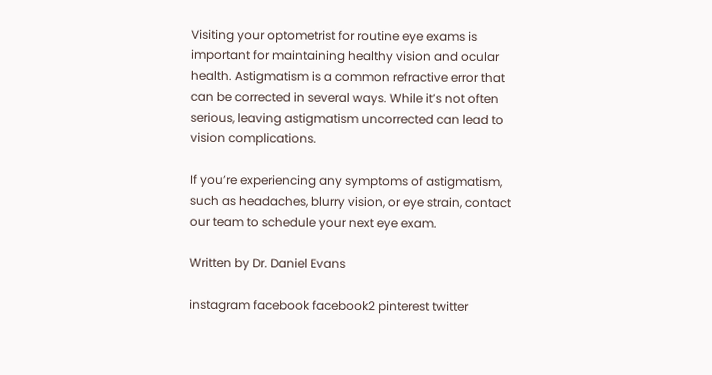Visiting your optometrist for routine eye exams is important for maintaining healthy vision and ocular health. Astigmatism is a common refractive error that can be corrected in several ways. While it’s not often serious, leaving astigmatism uncorrected can lead to vision complications.

If you’re experiencing any symptoms of astigmatism, such as headaches, blurry vision, or eye strain, contact our team to schedule your next eye exam.

Written by Dr. Daniel Evans

instagram facebook facebook2 pinterest twitter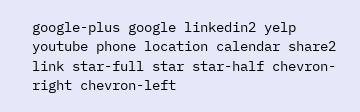google-plus google linkedin2 yelp youtube phone location calendar share2 link star-full star star-half chevron-right chevron-left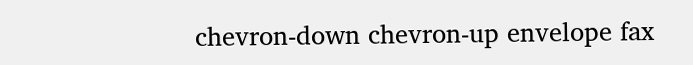chevron-down chevron-up envelope fax